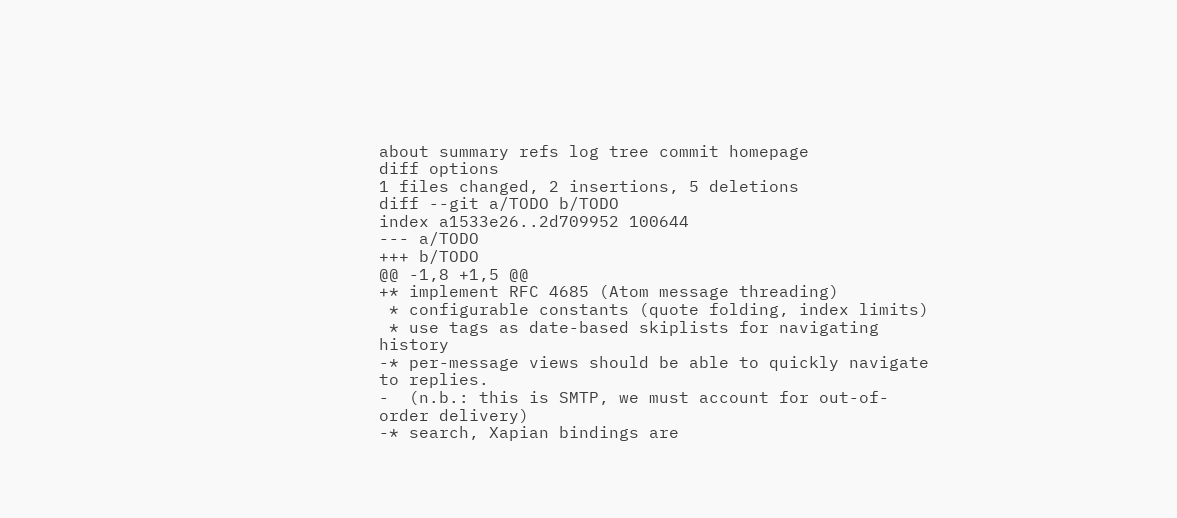about summary refs log tree commit homepage
diff options
1 files changed, 2 insertions, 5 deletions
diff --git a/TODO b/TODO
index a1533e26..2d709952 100644
--- a/TODO
+++ b/TODO
@@ -1,8 +1,5 @@
+* implement RFC 4685 (Atom message threading)
 * configurable constants (quote folding, index limits)
 * use tags as date-based skiplists for navigating history
-* per-message views should be able to quickly navigate to replies.
-  (n.b.: this is SMTP, we must account for out-of-order delivery)
-* search, Xapian bindings are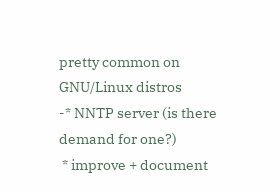pretty common on GNU/Linux distros
-* NNTP server (is there demand for one?)
 * improve + document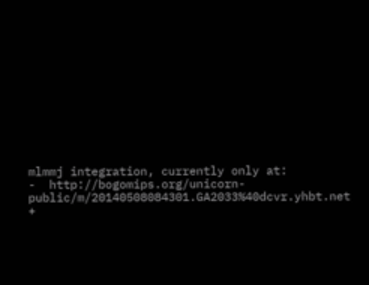mlmmj integration, currently only at:
-  http://bogomips.org/unicorn-public/m/20140508084301.GA2033%40dcvr.yhbt.net
+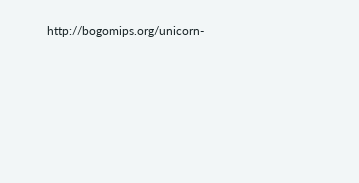http://bogomips.org/unicorn-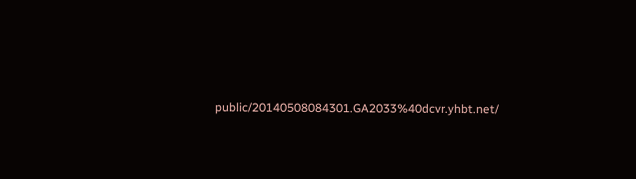public/20140508084301.GA2033%40dcvr.yhbt.net/